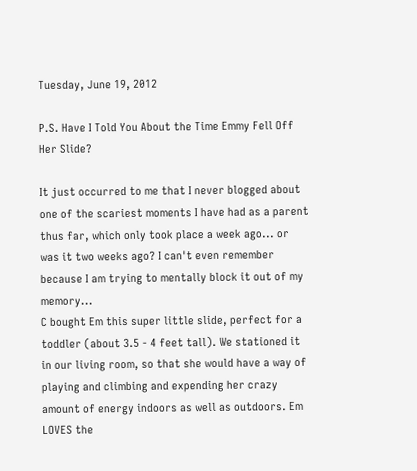Tuesday, June 19, 2012

P.S. Have I Told You About the Time Emmy Fell Off Her Slide?

It just occurred to me that I never blogged about one of the scariest moments I have had as a parent thus far, which only took place a week ago... or was it two weeks ago? I can't even remember because I am trying to mentally block it out of my memory...
C bought Em this super little slide, perfect for a toddler (about 3.5 - 4 feet tall). We stationed it in our living room, so that she would have a way of playing and climbing and expending her crazy amount of energy indoors as well as outdoors. Em LOVES the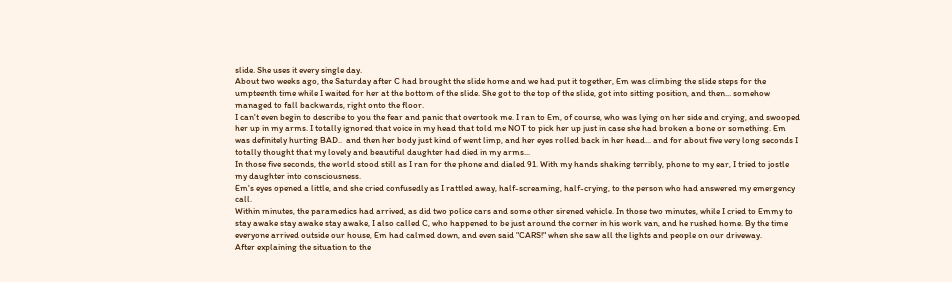slide. She uses it every single day.
About two weeks ago, the Saturday after C had brought the slide home and we had put it together, Em was climbing the slide steps for the umpteenth time while I waited for her at the bottom of the slide. She got to the top of the slide, got into sitting position, and then... somehow managed to fall backwards, right onto the floor.
I can't even begin to describe to you the fear and panic that overtook me. I ran to Em, of course, who was lying on her side and crying, and swooped her up in my arms. I totally ignored that voice in my head that told me NOT to pick her up just in case she had broken a bone or something. Em was definitely hurting BAD..  and then her body just kind of went limp, and her eyes rolled back in her head... and for about five very long seconds I totally thought that my lovely and beautiful daughter had died in my arms...
In those five seconds, the world stood still as I ran for the phone and dialed 91. With my hands shaking terribly, phone to my ear, I tried to jostle my daughter into consciousness.
Em's eyes opened a little, and she cried confusedly as I rattled away, half-screaming, half-crying, to the person who had answered my emergency call.
Within minutes, the paramedics had arrived, as did two police cars and some other sirened vehicle. In those two minutes, while I cried to Emmy to stay awake stay awake stay awake, I also called C, who happened to be just around the corner in his work van, and he rushed home. By the time everyone arrived outside our house, Em had calmed down, and even said "CARS!" when she saw all the lights and people on our driveway.
After explaining the situation to the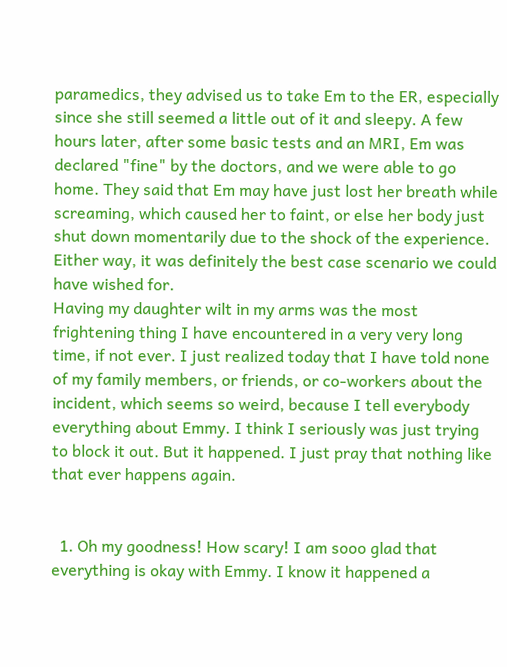paramedics, they advised us to take Em to the ER, especially since she still seemed a little out of it and sleepy. A few hours later, after some basic tests and an MRI, Em was declared "fine" by the doctors, and we were able to go home. They said that Em may have just lost her breath while screaming, which caused her to faint, or else her body just shut down momentarily due to the shock of the experience. Either way, it was definitely the best case scenario we could have wished for.
Having my daughter wilt in my arms was the most frightening thing I have encountered in a very very long time, if not ever. I just realized today that I have told none of my family members, or friends, or co-workers about the incident, which seems so weird, because I tell everybody everything about Emmy. I think I seriously was just trying to block it out. But it happened. I just pray that nothing like that ever happens again.


  1. Oh my goodness! How scary! I am sooo glad that everything is okay with Emmy. I know it happened a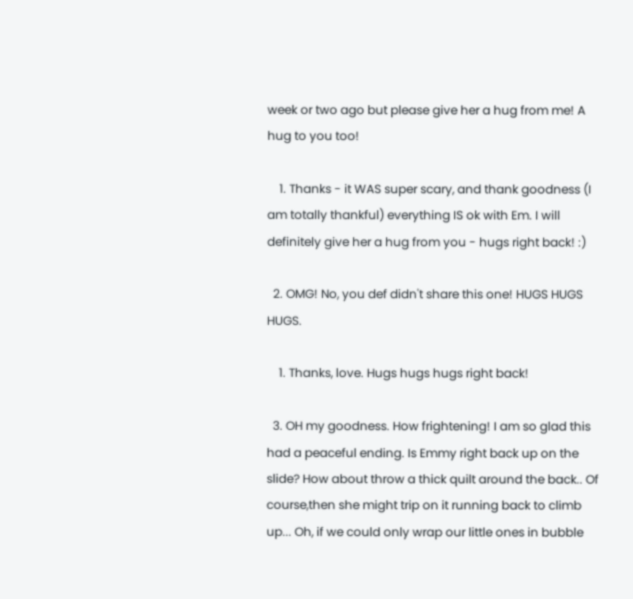week or two ago but please give her a hug from me! A hug to you too!

    1. Thanks - it WAS super scary, and thank goodness (I am totally thankful) everything IS ok with Em. I will definitely give her a hug from you - hugs right back! :)

  2. OMG! No, you def didn't share this one! HUGS HUGS HUGS.

    1. Thanks, love. Hugs hugs hugs right back!

  3. OH my goodness. How frightening! I am so glad this had a peaceful ending. Is Emmy right back up on the slide? How about throw a thick quilt around the back.. Of course,then she might trip on it running back to climb up... Oh, if we could only wrap our little ones in bubble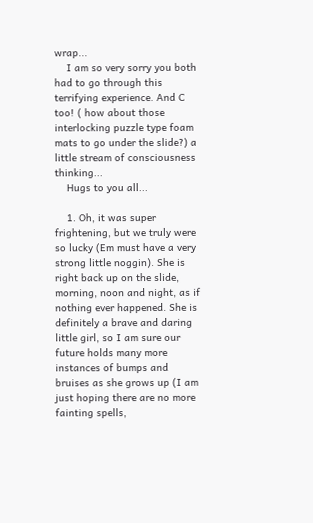wrap...
    I am so very sorry you both had to go through this terrifying experience. And C too! ( how about those interlocking puzzle type foam mats to go under the slide?) a little stream of consciousness thinking...
    Hugs to you all...

    1. Oh, it was super frightening, but we truly were so lucky (Em must have a very strong little noggin). She is right back up on the slide, morning, noon and night, as if nothing ever happened. She is definitely a brave and daring little girl, so I am sure our future holds many more instances of bumps and bruises as she grows up (I am just hoping there are no more fainting spells,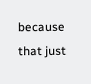because that just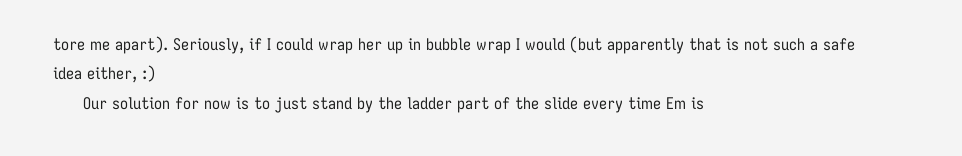tore me apart). Seriously, if I could wrap her up in bubble wrap I would (but apparently that is not such a safe idea either, :)
      Our solution for now is to just stand by the ladder part of the slide every time Em is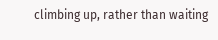climbing up, rather than waiting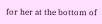for her at the bottom of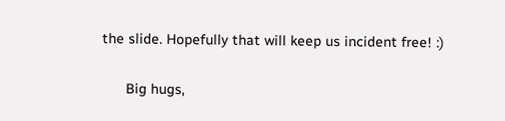the slide. Hopefully that will keep us incident free! :)

      Big hugs,